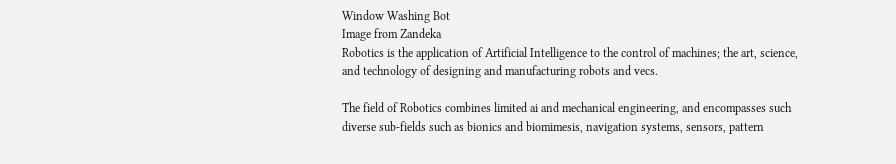Window Washing Bot
Image from Zandeka
Robotics is the application of Artificial Intelligence to the control of machines; the art, science, and technology of designing and manufacturing robots and vecs.

The field of Robotics combines limited ai and mechanical engineering, and encompasses such diverse sub-fields such as bionics and biomimesis, navigation systems, sensors, pattern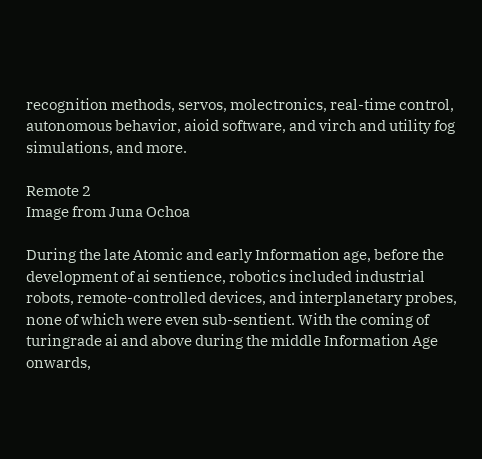recognition methods, servos, molectronics, real-time control, autonomous behavior, aioid software, and virch and utility fog simulations, and more.

Remote 2
Image from Juna Ochoa

During the late Atomic and early Information age, before the development of ai sentience, robotics included industrial robots, remote-controlled devices, and interplanetary probes, none of which were even sub-sentient. With the coming of turingrade ai and above during the middle Information Age onwards,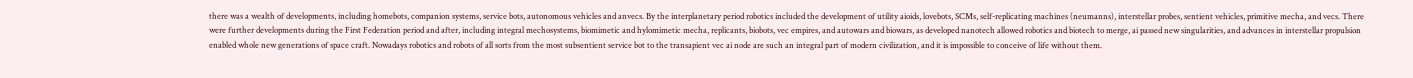there was a wealth of developments, including homebots, companion systems, service bots, autonomous vehicles and anvecs. By the interplanetary period robotics included the development of utility aioids, lovebots, SCMs, self-replicating machines (neumanns), interstellar probes, sentient vehicles, primitive mecha, and vecs. There were further developments during the First Federation period and after, including integral mechosystems, biomimetic and hylomimetic mecha, replicants, biobots, vec empires, and autowars and biowars, as developed nanotech allowed robotics and biotech to merge, ai passed new singularities, and advances in interstellar propulsion enabled whole new generations of space craft. Nowadays robotics and robots of all sorts from the most subsentient service bot to the transapient vec ai node are such an integral part of modern civilization, and it is impossible to conceive of life without them.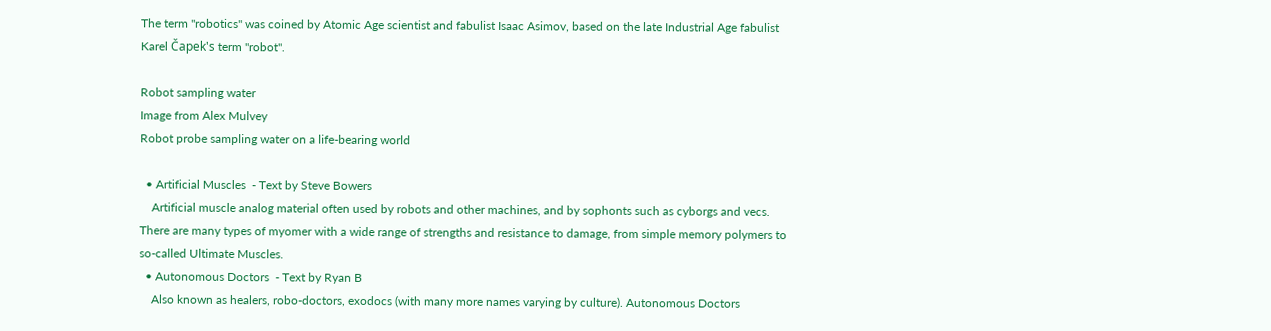The term "robotics" was coined by Atomic Age scientist and fabulist Isaac Asimov, based on the late Industrial Age fabulist Karel Čapek's term "robot".

Robot sampling water
Image from Alex Mulvey
Robot probe sampling water on a life-bearing world

  • Artificial Muscles  - Text by Steve Bowers
    Artificial muscle analog material often used by robots and other machines, and by sophonts such as cyborgs and vecs. There are many types of myomer with a wide range of strengths and resistance to damage, from simple memory polymers to so-called Ultimate Muscles.
  • Autonomous Doctors  - Text by Ryan B
    Also known as healers, robo-doctors, exodocs (with many more names varying by culture). Autonomous Doctors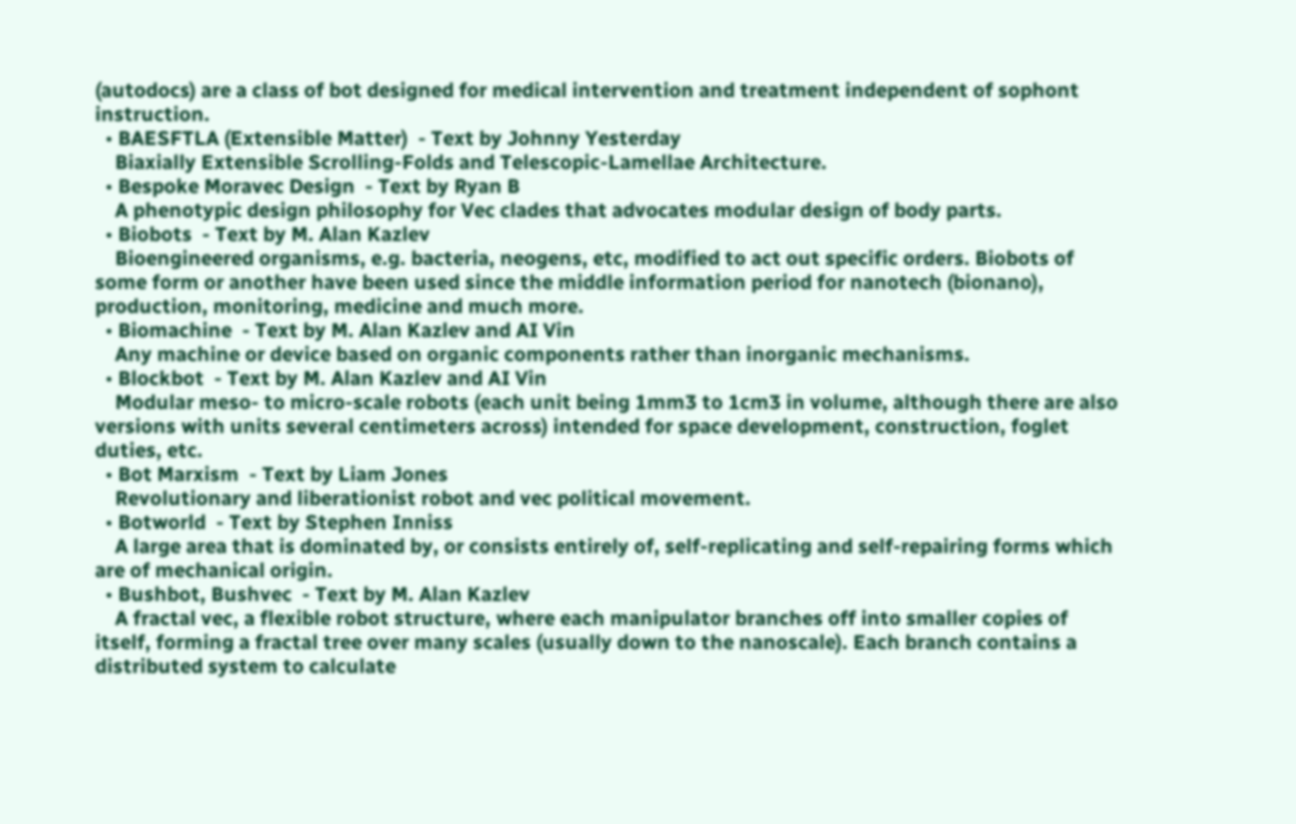(autodocs) are a class of bot designed for medical intervention and treatment independent of sophont instruction.
  • BAESFTLA (Extensible Matter)  - Text by Johnny Yesterday
    Biaxially Extensible Scrolling-Folds and Telescopic-Lamellae Architecture.
  • Bespoke Moravec Design  - Text by Ryan B
    A phenotypic design philosophy for Vec clades that advocates modular design of body parts.
  • Biobots  - Text by M. Alan Kazlev
    Bioengineered organisms, e.g. bacteria, neogens, etc, modified to act out specific orders. Biobots of some form or another have been used since the middle information period for nanotech (bionano), production, monitoring, medicine and much more.
  • Biomachine  - Text by M. Alan Kazlev and AI Vin
    Any machine or device based on organic components rather than inorganic mechanisms.
  • Blockbot  - Text by M. Alan Kazlev and AI Vin
    Modular meso- to micro-scale robots (each unit being 1mm3 to 1cm3 in volume, although there are also versions with units several centimeters across) intended for space development, construction, foglet duties, etc.
  • Bot Marxism  - Text by Liam Jones
    Revolutionary and liberationist robot and vec political movement.
  • Botworld  - Text by Stephen Inniss
    A large area that is dominated by, or consists entirely of, self-replicating and self-repairing forms which are of mechanical origin.
  • Bushbot, Bushvec  - Text by M. Alan Kazlev
    A fractal vec, a flexible robot structure, where each manipulator branches off into smaller copies of itself, forming a fractal tree over many scales (usually down to the nanoscale). Each branch contains a distributed system to calculate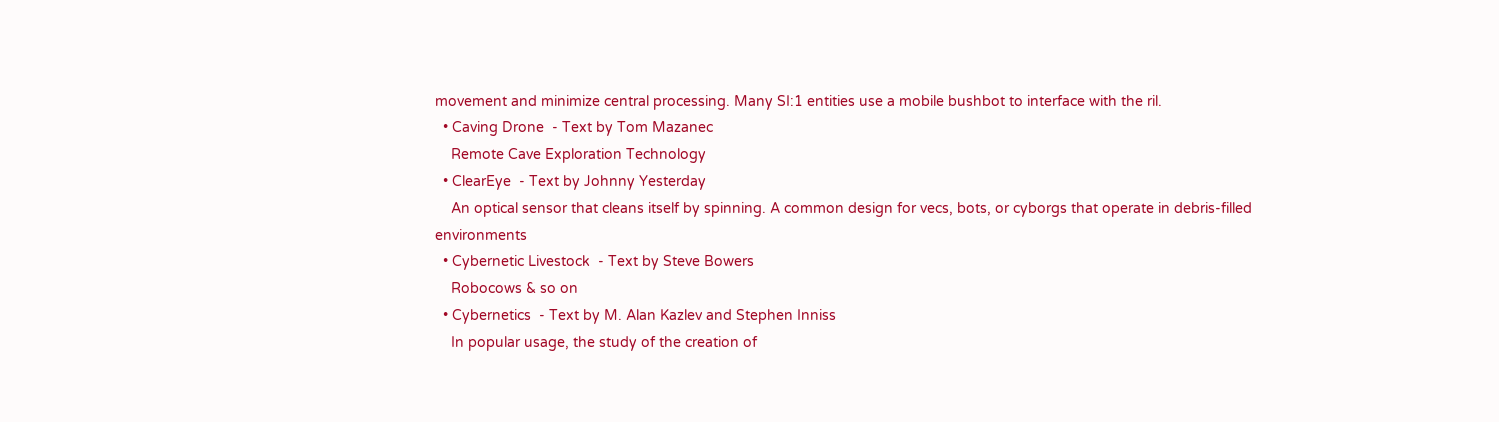movement and minimize central processing. Many SI:1 entities use a mobile bushbot to interface with the ril.
  • Caving Drone  - Text by Tom Mazanec
    Remote Cave Exploration Technology
  • ClearEye  - Text by Johnny Yesterday
    An optical sensor that cleans itself by spinning. A common design for vecs, bots, or cyborgs that operate in debris-filled environments
  • Cybernetic Livestock  - Text by Steve Bowers
    Robocows & so on
  • Cybernetics  - Text by M. Alan Kazlev and Stephen Inniss
    In popular usage, the study of the creation of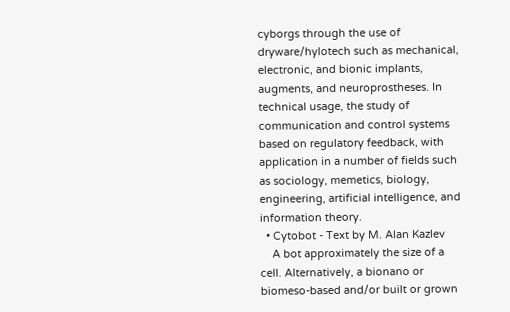cyborgs through the use of dryware/hylotech such as mechanical, electronic, and bionic implants, augments, and neuroprostheses. In technical usage, the study of communication and control systems based on regulatory feedback, with application in a number of fields such as sociology, memetics, biology, engineering, artificial intelligence, and information theory.
  • Cytobot - Text by M. Alan Kazlev
    A bot approximately the size of a cell. Alternatively, a bionano or biomeso-based and/or built or grown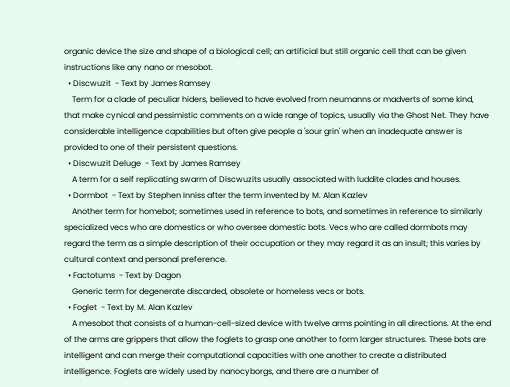organic device the size and shape of a biological cell; an artificial but still organic cell that can be given instructions like any nano or mesobot.
  • Discwuzit  - Text by James Ramsey
    Term for a clade of peculiar hiders, believed to have evolved from neumanns or madverts of some kind, that make cynical and pessimistic comments on a wide range of topics, usually via the Ghost Net. They have considerable intelligence capabilities but often give people a 'sour grin' when an inadequate answer is provided to one of their persistent questions.
  • Discwuzit Deluge  - Text by James Ramsey
    A term for a self replicating swarm of Discwuzits usually associated with luddite clades and houses.
  • Dormbot  - Text by Stephen Inniss after the term invented by M. Alan Kazlev
    Another term for homebot; sometimes used in reference to bots, and sometimes in reference to similarly specialized vecs who are domestics or who oversee domestic bots. Vecs who are called dormbots may regard the term as a simple description of their occupation or they may regard it as an insult; this varies by cultural context and personal preference.
  • Factotums  - Text by Dagon
    Generic term for degenerate discarded, obsolete or homeless vecs or bots.
  • Foglet  - Text by M. Alan Kazlev
    A mesobot that consists of a human-cell-sized device with twelve arms pointing in all directions. At the end of the arms are grippers that allow the foglets to grasp one another to form larger structures. These bots are intelligent and can merge their computational capacities with one another to create a distributed intelligence. Foglets are widely used by nanocyborgs, and there are a number of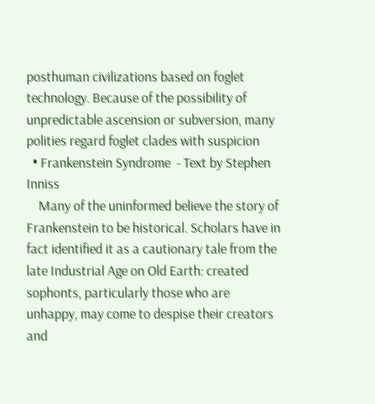posthuman civilizations based on foglet technology. Because of the possibility of unpredictable ascension or subversion, many polities regard foglet clades with suspicion
  • Frankenstein Syndrome  - Text by Stephen Inniss
    Many of the uninformed believe the story of Frankenstein to be historical. Scholars have in fact identified it as a cautionary tale from the late Industrial Age on Old Earth: created sophonts, particularly those who are unhappy, may come to despise their creators and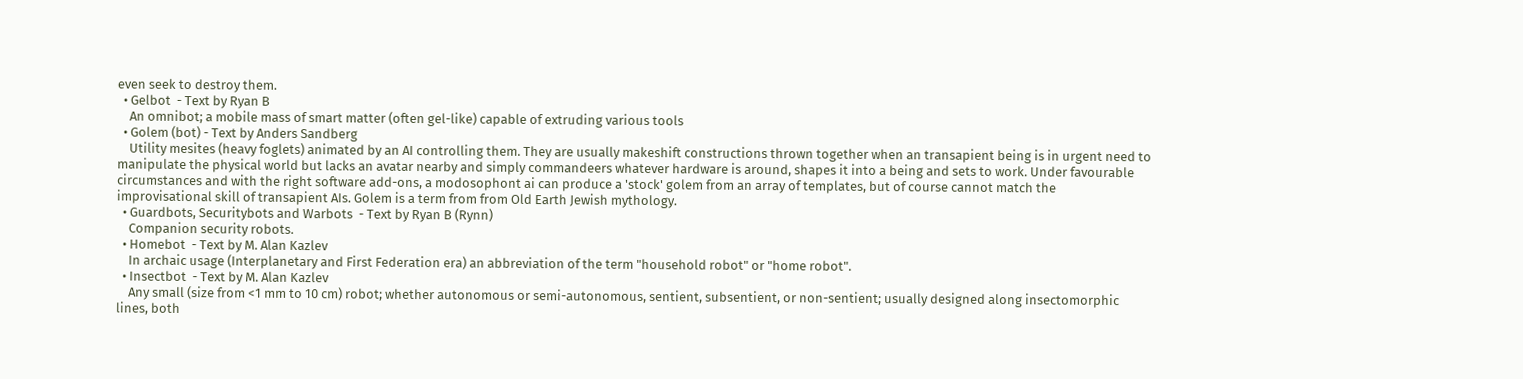even seek to destroy them.
  • Gelbot  - Text by Ryan B
    An omnibot; a mobile mass of smart matter (often gel-like) capable of extruding various tools
  • Golem (bot) - Text by Anders Sandberg
    Utility mesites (heavy foglets) animated by an AI controlling them. They are usually makeshift constructions thrown together when an transapient being is in urgent need to manipulate the physical world but lacks an avatar nearby and simply commandeers whatever hardware is around, shapes it into a being and sets to work. Under favourable circumstances and with the right software add-ons, a modosophont ai can produce a 'stock' golem from an array of templates, but of course cannot match the improvisational skill of transapient AIs. Golem is a term from from Old Earth Jewish mythology.
  • Guardbots, Securitybots and Warbots  - Text by Ryan B (Rynn)
    Companion security robots.
  • Homebot  - Text by M. Alan Kazlev
    In archaic usage (Interplanetary and First Federation era) an abbreviation of the term "household robot" or "home robot".
  • Insectbot  - Text by M. Alan Kazlev
    Any small (size from <1 mm to 10 cm) robot; whether autonomous or semi-autonomous, sentient, subsentient, or non-sentient; usually designed along insectomorphic lines, both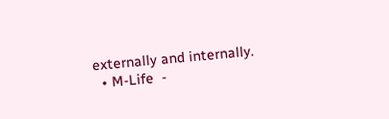externally and internally.
  • M-Life  -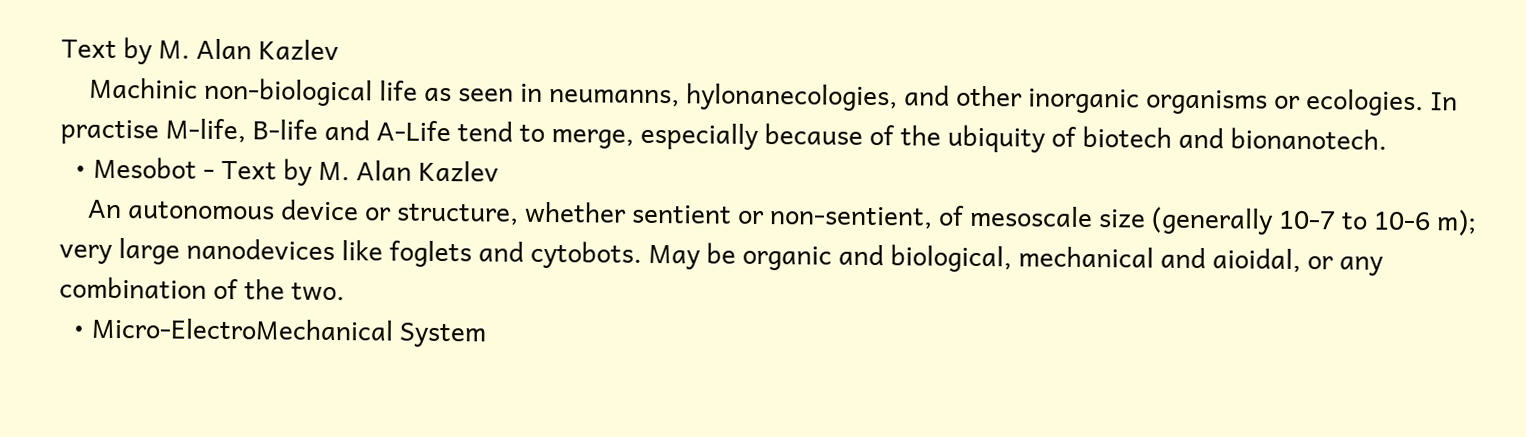Text by M. Alan Kazlev
    Machinic non-biological life as seen in neumanns, hylonanecologies, and other inorganic organisms or ecologies. In practise M-life, B-life and A-Life tend to merge, especially because of the ubiquity of biotech and bionanotech.
  • Mesobot - Text by M. Alan Kazlev
    An autonomous device or structure, whether sentient or non-sentient, of mesoscale size (generally 10-7 to 10-6 m); very large nanodevices like foglets and cytobots. May be organic and biological, mechanical and aioidal, or any combination of the two.
  • Micro-ElectroMechanical System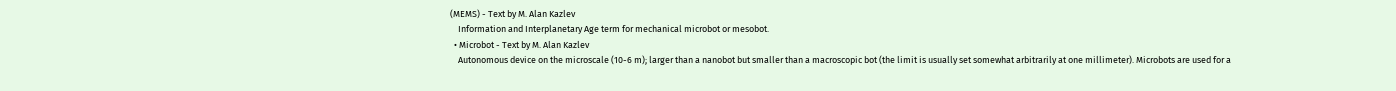(MEMS) - Text by M. Alan Kazlev
    Information and Interplanetary Age term for mechanical microbot or mesobot.
  • Microbot - Text by M. Alan Kazlev
    Autonomous device on the microscale (10-6 m); larger than a nanobot but smaller than a macroscopic bot (the limit is usually set somewhat arbitrarily at one millimeter). Microbots are used for a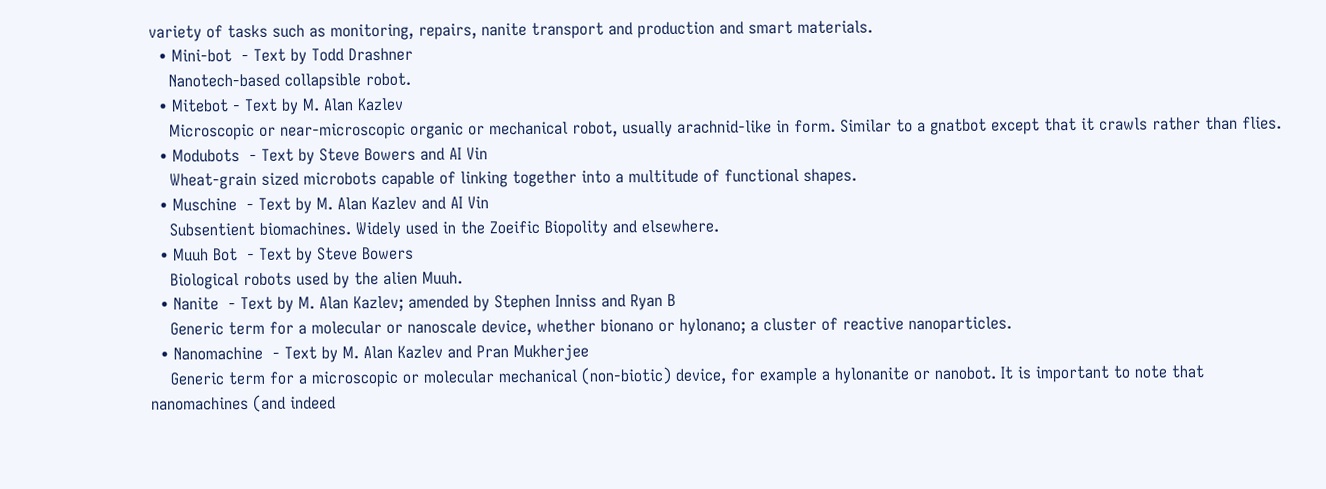variety of tasks such as monitoring, repairs, nanite transport and production and smart materials.
  • Mini-bot  - Text by Todd Drashner
    Nanotech-based collapsible robot.
  • Mitebot - Text by M. Alan Kazlev
    Microscopic or near-microscopic organic or mechanical robot, usually arachnid-like in form. Similar to a gnatbot except that it crawls rather than flies.
  • Modubots  - Text by Steve Bowers and AI Vin
    Wheat-grain sized microbots capable of linking together into a multitude of functional shapes.
  • Muschine  - Text by M. Alan Kazlev and AI Vin
    Subsentient biomachines. Widely used in the Zoeific Biopolity and elsewhere.
  • Muuh Bot  - Text by Steve Bowers
    Biological robots used by the alien Muuh.
  • Nanite  - Text by M. Alan Kazlev; amended by Stephen Inniss and Ryan B
    Generic term for a molecular or nanoscale device, whether bionano or hylonano; a cluster of reactive nanoparticles.
  • Nanomachine  - Text by M. Alan Kazlev and Pran Mukherjee
    Generic term for a microscopic or molecular mechanical (non-biotic) device, for example a hylonanite or nanobot. It is important to note that nanomachines (and indeed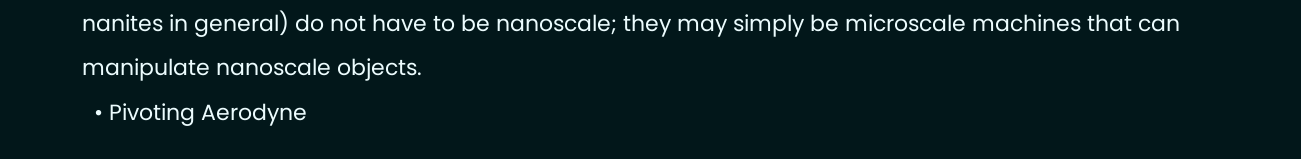nanites in general) do not have to be nanoscale; they may simply be microscale machines that can manipulate nanoscale objects.
  • Pivoting Aerodyne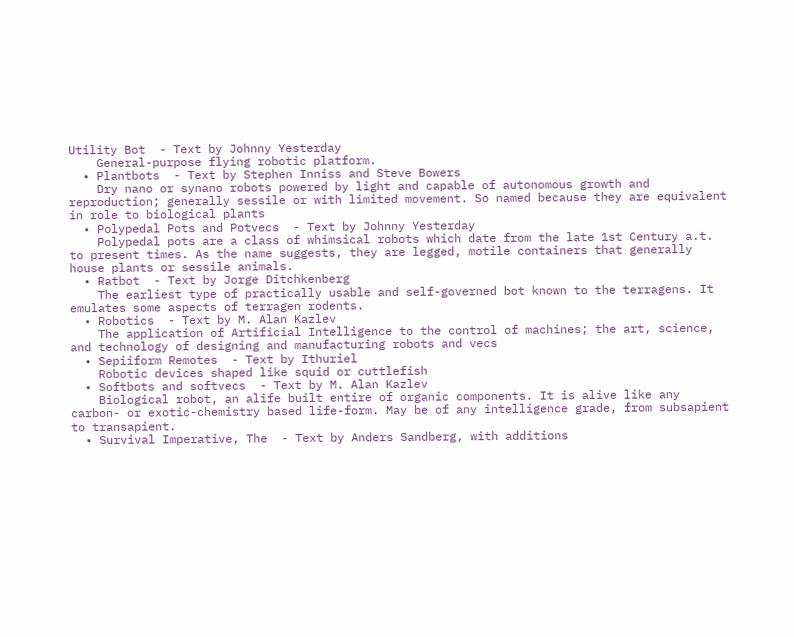Utility Bot  - Text by Johnny Yesterday
    General-purpose flying robotic platform.
  • Plantbots  - Text by Stephen Inniss and Steve Bowers
    Dry nano or synano robots powered by light and capable of autonomous growth and reproduction; generally sessile or with limited movement. So named because they are equivalent in role to biological plants
  • Polypedal Pots and Potvecs  - Text by Johnny Yesterday
    Polypedal pots are a class of whimsical robots which date from the late 1st Century a.t. to present times. As the name suggests, they are legged, motile containers that generally house plants or sessile animals.
  • Ratbot  - Text by Jorge Ditchkenberg
    The earliest type of practically usable and self-governed bot known to the terragens. It emulates some aspects of terragen rodents.
  • Robotics  - Text by M. Alan Kazlev
    The application of Artificial Intelligence to the control of machines; the art, science, and technology of designing and manufacturing robots and vecs
  • Sepiiform Remotes  - Text by Ithuriel
    Robotic devices shaped like squid or cuttlefish
  • Softbots and softvecs  - Text by M. Alan Kazlev
    Biological robot, an alife built entire of organic components. It is alive like any carbon- or exotic-chemistry based life-form. May be of any intelligence grade, from subsapient to transapient.
  • Survival Imperative, The  - Text by Anders Sandberg, with additions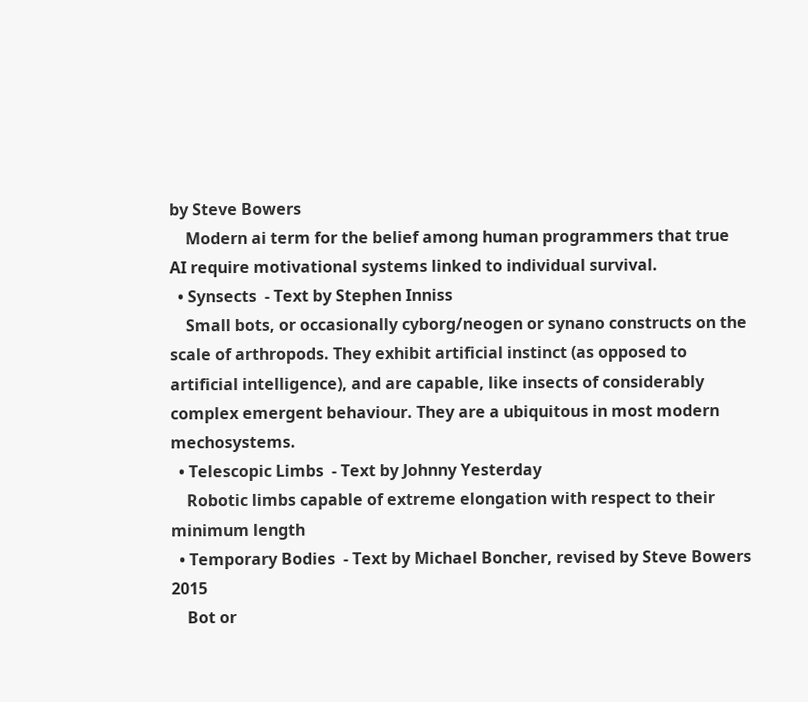by Steve Bowers
    Modern ai term for the belief among human programmers that true AI require motivational systems linked to individual survival.
  • Synsects  - Text by Stephen Inniss
    Small bots, or occasionally cyborg/neogen or synano constructs on the scale of arthropods. They exhibit artificial instinct (as opposed to artificial intelligence), and are capable, like insects of considerably complex emergent behaviour. They are a ubiquitous in most modern mechosystems.
  • Telescopic Limbs  - Text by Johnny Yesterday
    Robotic limbs capable of extreme elongation with respect to their minimum length
  • Temporary Bodies  - Text by Michael Boncher, revised by Steve Bowers 2015
    Bot or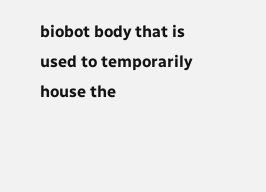biobot body that is used to temporarily house the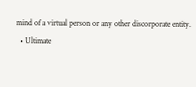mind of a virtual person or any other discorporate entity.
  • Ultimate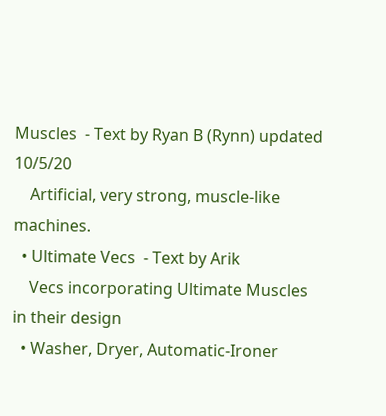Muscles  - Text by Ryan B (Rynn) updated 10/5/20
    Artificial, very strong, muscle-like machines.
  • Ultimate Vecs  - Text by Arik
    Vecs incorporating Ultimate Muscles in their design
  • Washer, Dryer, Automatic-Ironer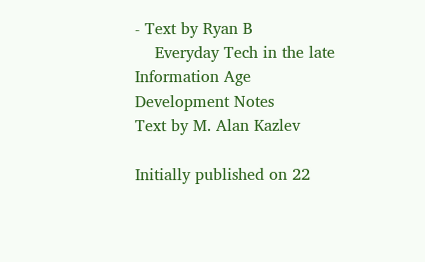- Text by Ryan B
    Everyday Tech in the late Information Age
Development Notes
Text by M. Alan Kazlev

Initially published on 22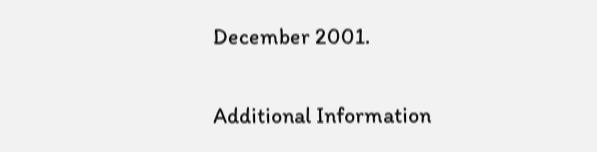December 2001.

Additional Information